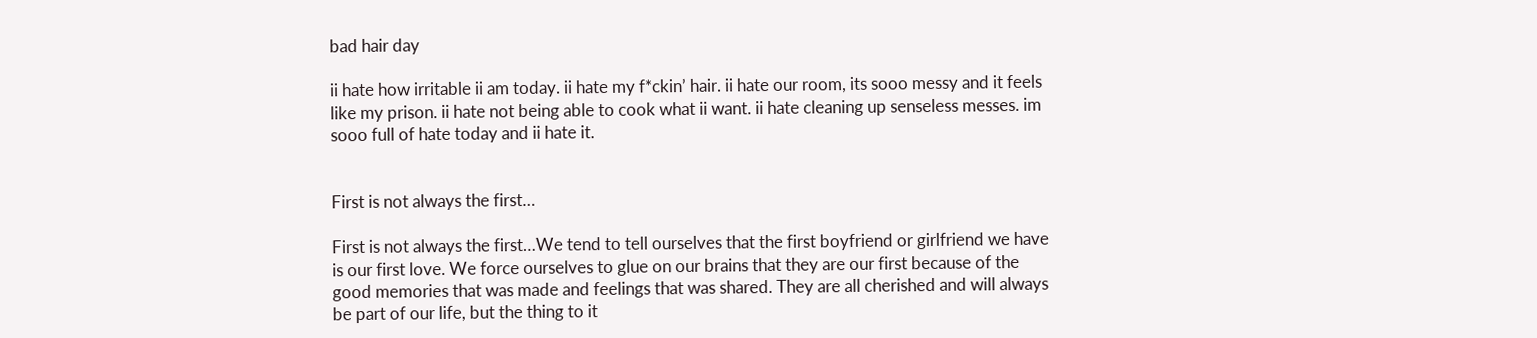bad hair day

ii hate how irritable ii am today. ii hate my f*ckin’ hair. ii hate our room, its sooo messy and it feels like my prison. ii hate not being able to cook what ii want. ii hate cleaning up senseless messes. im sooo full of hate today and ii hate it.


First is not always the first…

First is not always the first…We tend to tell ourselves that the first boyfriend or girlfriend we have is our first love. We force ourselves to glue on our brains that they are our first because of the good memories that was made and feelings that was shared. They are all cherished and will always be part of our life, but the thing to it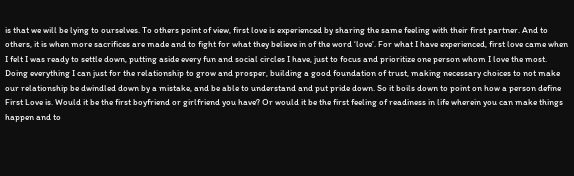is that we will be lying to ourselves. To others point of view, first love is experienced by sharing the same feeling with their first partner. And to others, it is when more sacrifices are made and to fight for what they believe in of the word ‘love’. For what I have experienced, first love came when I felt I was ready to settle down, putting aside every fun and social circles I have, just to focus and prioritize one person whom I love the most. Doing everything I can just for the relationship to grow and prosper, building a good foundation of trust, making necessary choices to not make our relationship be dwindled down by a mistake, and be able to understand and put pride down. So it boils down to point on how a person define First Love is. Would it be the first boyfriend or girlfriend you have? Or would it be the first feeling of readiness in life wherein you can make things happen and to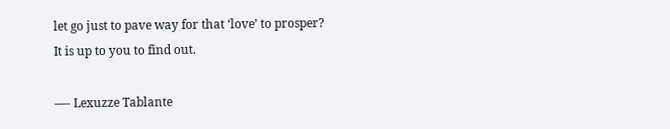let go just to pave way for that ‘love’ to prosper? It is up to you to find out.

—- Lexuzze Tablante